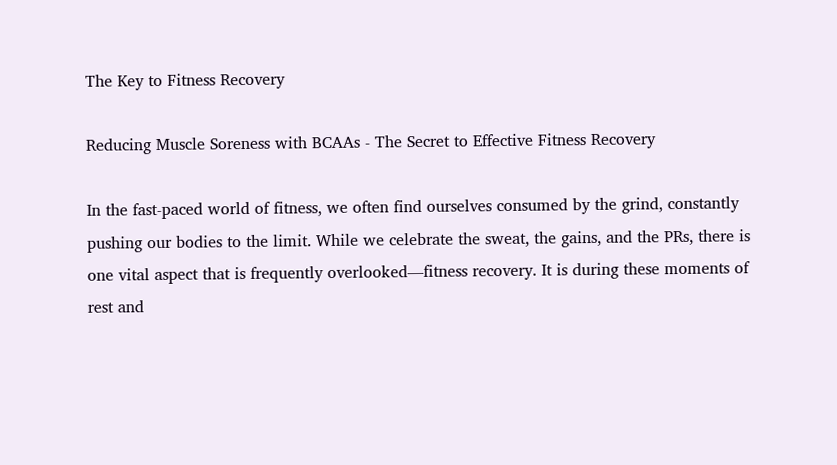The Key to Fitness Recovery

Reducing Muscle Soreness with BCAAs - The Secret to Effective Fitness Recovery

In the fast-paced world of fitness, we often find ourselves consumed by the grind, constantly pushing our bodies to the limit. While we celebrate the sweat, the gains, and the PRs, there is one vital aspect that is frequently overlooked—fitness recovery. It is during these moments of rest and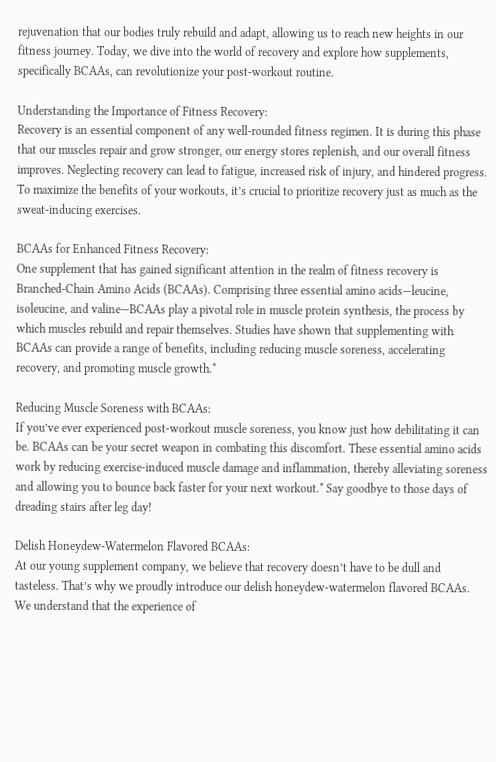rejuvenation that our bodies truly rebuild and adapt, allowing us to reach new heights in our fitness journey. Today, we dive into the world of recovery and explore how supplements, specifically BCAAs, can revolutionize your post-workout routine.

Understanding the Importance of Fitness Recovery:
Recovery is an essential component of any well-rounded fitness regimen. It is during this phase that our muscles repair and grow stronger, our energy stores replenish, and our overall fitness improves. Neglecting recovery can lead to fatigue, increased risk of injury, and hindered progress. To maximize the benefits of your workouts, it’s crucial to prioritize recovery just as much as the sweat-inducing exercises.

BCAAs for Enhanced Fitness Recovery:
One supplement that has gained significant attention in the realm of fitness recovery is Branched-Chain Amino Acids (BCAAs). Comprising three essential amino acids—leucine, isoleucine, and valine—BCAAs play a pivotal role in muscle protein synthesis, the process by which muscles rebuild and repair themselves. Studies have shown that supplementing with BCAAs can provide a range of benefits, including reducing muscle soreness, accelerating recovery, and promoting muscle growth.*

Reducing Muscle Soreness with BCAAs:
If you’ve ever experienced post-workout muscle soreness, you know just how debilitating it can be. BCAAs can be your secret weapon in combating this discomfort. These essential amino acids work by reducing exercise-induced muscle damage and inflammation, thereby alleviating soreness and allowing you to bounce back faster for your next workout.* Say goodbye to those days of dreading stairs after leg day!

Delish Honeydew-Watermelon Flavored BCAAs:
At our young supplement company, we believe that recovery doesn’t have to be dull and tasteless. That’s why we proudly introduce our delish honeydew-watermelon flavored BCAAs. We understand that the experience of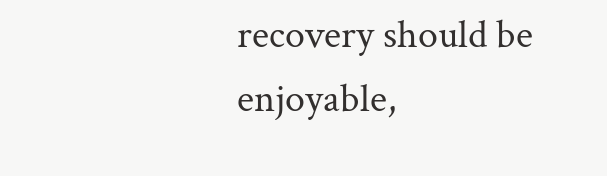recovery should be enjoyable,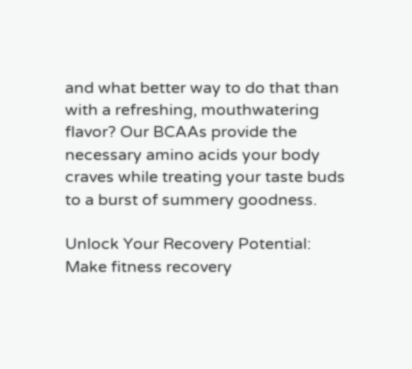and what better way to do that than with a refreshing, mouthwatering flavor? Our BCAAs provide the necessary amino acids your body craves while treating your taste buds to a burst of summery goodness.

Unlock Your Recovery Potential:
Make fitness recovery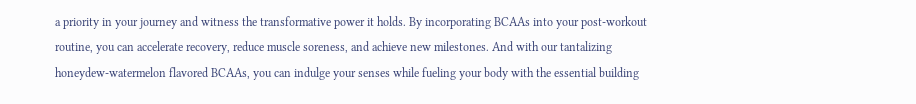a priority in your journey and witness the transformative power it holds. By incorporating BCAAs into your post-workout routine, you can accelerate recovery, reduce muscle soreness, and achieve new milestones. And with our tantalizing honeydew-watermelon flavored BCAAs, you can indulge your senses while fueling your body with the essential building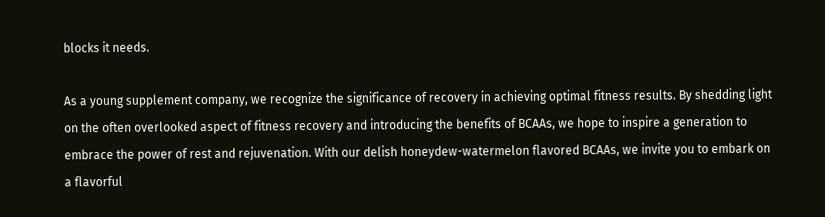blocks it needs.

As a young supplement company, we recognize the significance of recovery in achieving optimal fitness results. By shedding light on the often overlooked aspect of fitness recovery and introducing the benefits of BCAAs, we hope to inspire a generation to embrace the power of rest and rejuvenation. With our delish honeydew-watermelon flavored BCAAs, we invite you to embark on a flavorful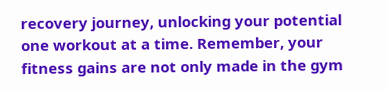recovery journey, unlocking your potential one workout at a time. Remember, your fitness gains are not only made in the gym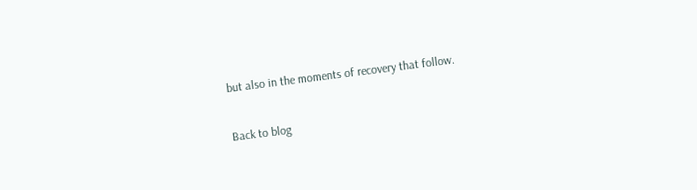but also in the moments of recovery that follow.


Back to blog